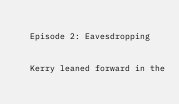Episode 2: Eavesdropping

Kerry leaned forward in the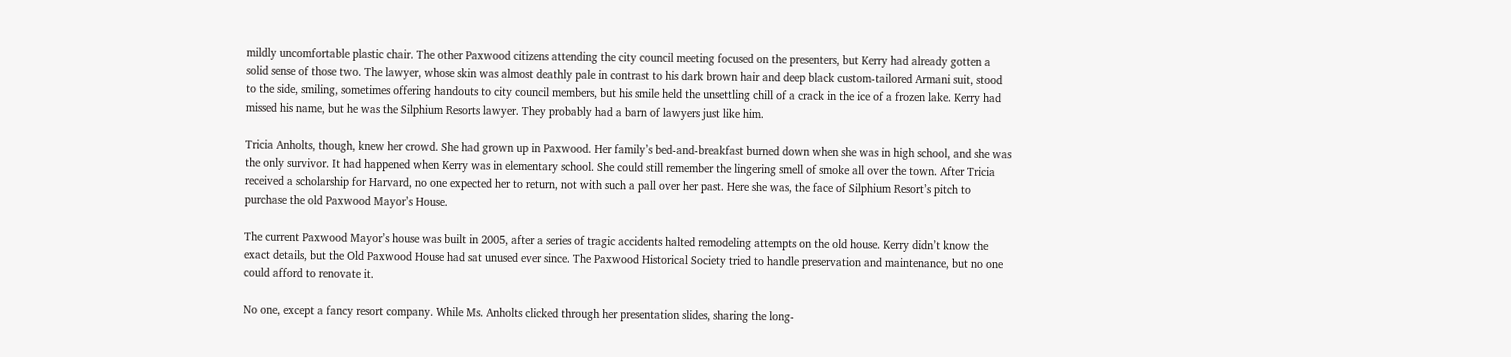mildly uncomfortable plastic chair. The other Paxwood citizens attending the city council meeting focused on the presenters, but Kerry had already gotten a solid sense of those two. The lawyer, whose skin was almost deathly pale in contrast to his dark brown hair and deep black custom-tailored Armani suit, stood to the side, smiling, sometimes offering handouts to city council members, but his smile held the unsettling chill of a crack in the ice of a frozen lake. Kerry had missed his name, but he was the Silphium Resorts lawyer. They probably had a barn of lawyers just like him.

Tricia Anholts, though, knew her crowd. She had grown up in Paxwood. Her family’s bed-and-breakfast burned down when she was in high school, and she was the only survivor. It had happened when Kerry was in elementary school. She could still remember the lingering smell of smoke all over the town. After Tricia received a scholarship for Harvard, no one expected her to return, not with such a pall over her past. Here she was, the face of Silphium Resort’s pitch to purchase the old Paxwood Mayor’s House.

The current Paxwood Mayor’s house was built in 2005, after a series of tragic accidents halted remodeling attempts on the old house. Kerry didn’t know the exact details, but the Old Paxwood House had sat unused ever since. The Paxwood Historical Society tried to handle preservation and maintenance, but no one could afford to renovate it.

No one, except a fancy resort company. While Ms. Anholts clicked through her presentation slides, sharing the long-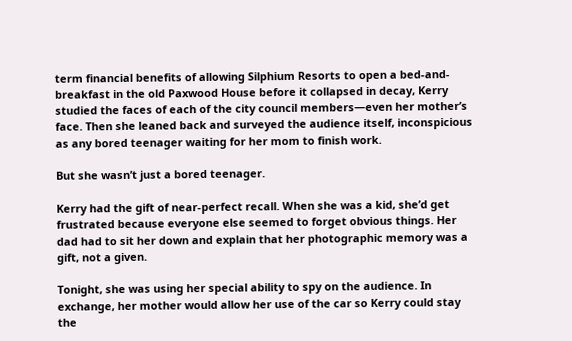term financial benefits of allowing Silphium Resorts to open a bed-and-breakfast in the old Paxwood House before it collapsed in decay, Kerry studied the faces of each of the city council members—even her mother’s face. Then she leaned back and surveyed the audience itself, inconspicious as any bored teenager waiting for her mom to finish work.

But she wasn’t just a bored teenager.

Kerry had the gift of near-perfect recall. When she was a kid, she’d get frustrated because everyone else seemed to forget obvious things. Her dad had to sit her down and explain that her photographic memory was a gift, not a given.

Tonight, she was using her special ability to spy on the audience. In exchange, her mother would allow her use of the car so Kerry could stay the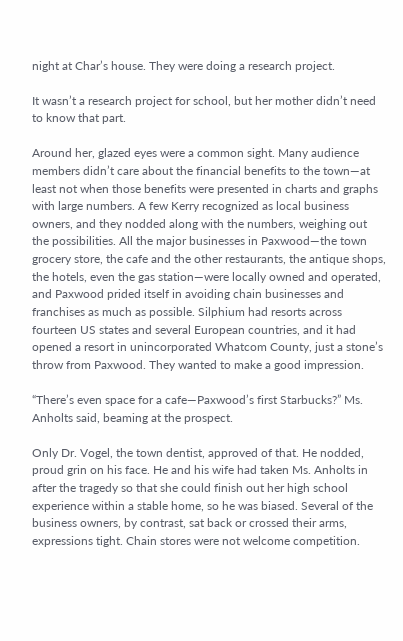night at Char’s house. They were doing a research project.

It wasn’t a research project for school, but her mother didn’t need to know that part.

Around her, glazed eyes were a common sight. Many audience members didn’t care about the financial benefits to the town—at least not when those benefits were presented in charts and graphs with large numbers. A few Kerry recognized as local business owners, and they nodded along with the numbers, weighing out the possibilities. All the major businesses in Paxwood—the town grocery store, the cafe and the other restaurants, the antique shops, the hotels, even the gas station—were locally owned and operated, and Paxwood prided itself in avoiding chain businesses and franchises as much as possible. Silphium had resorts across fourteen US states and several European countries, and it had opened a resort in unincorporated Whatcom County, just a stone’s throw from Paxwood. They wanted to make a good impression.

“There’s even space for a cafe—Paxwood’s first Starbucks?” Ms. Anholts said, beaming at the prospect.

Only Dr. Vogel, the town dentist, approved of that. He nodded, proud grin on his face. He and his wife had taken Ms. Anholts in after the tragedy so that she could finish out her high school experience within a stable home, so he was biased. Several of the business owners, by contrast, sat back or crossed their arms, expressions tight. Chain stores were not welcome competition.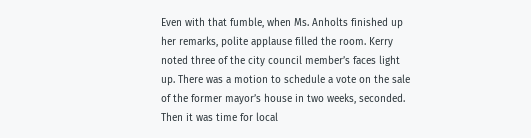Even with that fumble, when Ms. Anholts finished up her remarks, polite applause filled the room. Kerry noted three of the city council member’s faces light up. There was a motion to schedule a vote on the sale of the former mayor’s house in two weeks, seconded. Then it was time for local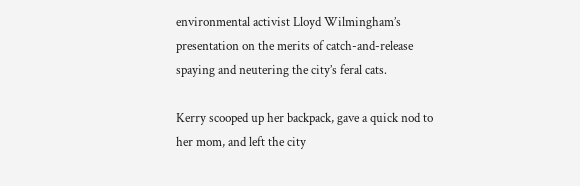environmental activist Lloyd Wilmingham’s presentation on the merits of catch-and-release spaying and neutering the city’s feral cats.

Kerry scooped up her backpack, gave a quick nod to her mom, and left the city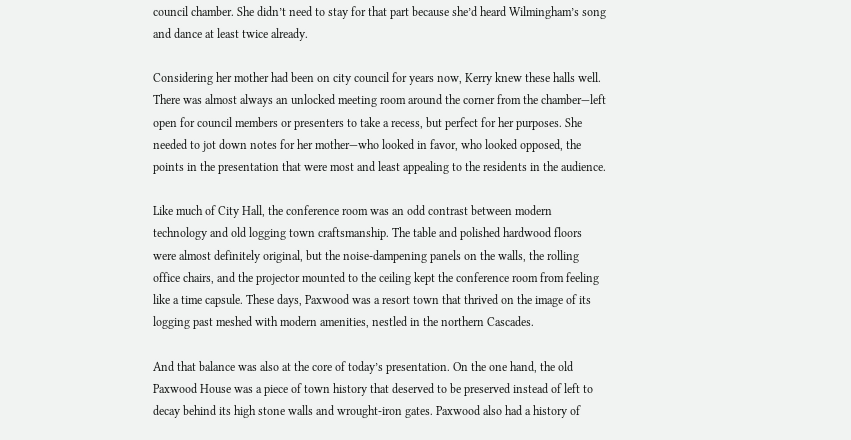council chamber. She didn’t need to stay for that part because she’d heard Wilmingham’s song and dance at least twice already.

Considering her mother had been on city council for years now, Kerry knew these halls well. There was almost always an unlocked meeting room around the corner from the chamber—left open for council members or presenters to take a recess, but perfect for her purposes. She needed to jot down notes for her mother—who looked in favor, who looked opposed, the points in the presentation that were most and least appealing to the residents in the audience.

Like much of City Hall, the conference room was an odd contrast between modern technology and old logging town craftsmanship. The table and polished hardwood floors were almost definitely original, but the noise-dampening panels on the walls, the rolling office chairs, and the projector mounted to the ceiling kept the conference room from feeling like a time capsule. These days, Paxwood was a resort town that thrived on the image of its logging past meshed with modern amenities, nestled in the northern Cascades.

And that balance was also at the core of today’s presentation. On the one hand, the old Paxwood House was a piece of town history that deserved to be preserved instead of left to decay behind its high stone walls and wrought-iron gates. Paxwood also had a history of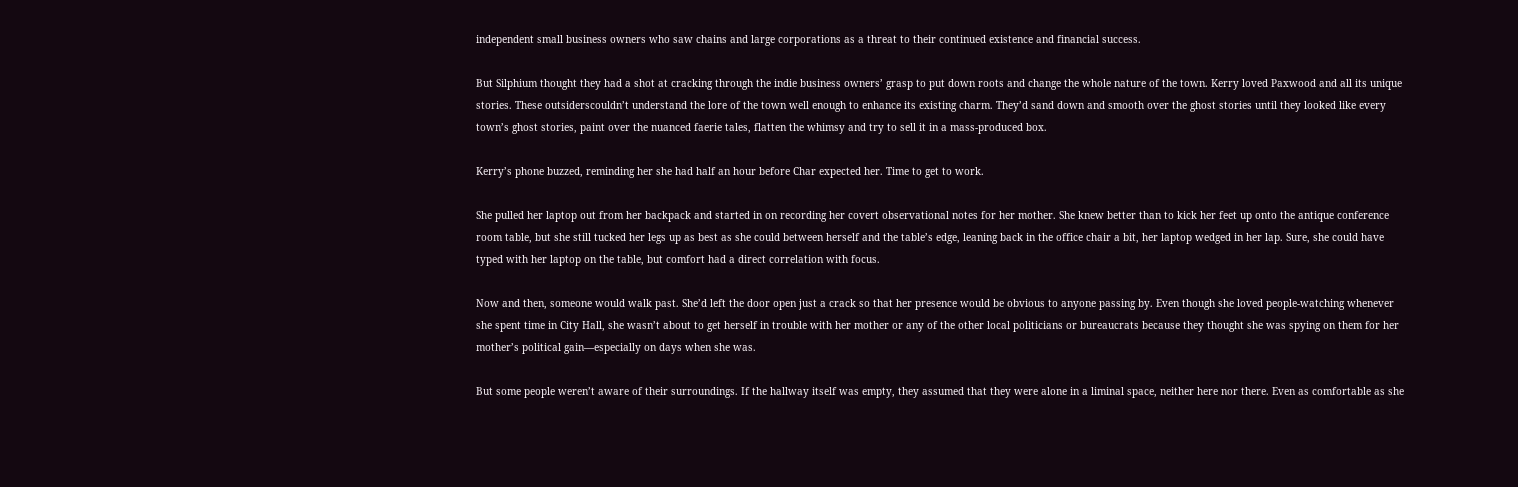independent small business owners who saw chains and large corporations as a threat to their continued existence and financial success.

But Silphium thought they had a shot at cracking through the indie business owners’ grasp to put down roots and change the whole nature of the town. Kerry loved Paxwood and all its unique stories. These outsiderscouldn’t understand the lore of the town well enough to enhance its existing charm. They’d sand down and smooth over the ghost stories until they looked like every town’s ghost stories, paint over the nuanced faerie tales, flatten the whimsy and try to sell it in a mass-produced box.

Kerry’s phone buzzed, reminding her she had half an hour before Char expected her. Time to get to work.

She pulled her laptop out from her backpack and started in on recording her covert observational notes for her mother. She knew better than to kick her feet up onto the antique conference room table, but she still tucked her legs up as best as she could between herself and the table’s edge, leaning back in the office chair a bit, her laptop wedged in her lap. Sure, she could have typed with her laptop on the table, but comfort had a direct correlation with focus.

Now and then, someone would walk past. She’d left the door open just a crack so that her presence would be obvious to anyone passing by. Even though she loved people-watching whenever she spent time in City Hall, she wasn’t about to get herself in trouble with her mother or any of the other local politicians or bureaucrats because they thought she was spying on them for her mother’s political gain—especially on days when she was.

But some people weren’t aware of their surroundings. If the hallway itself was empty, they assumed that they were alone in a liminal space, neither here nor there. Even as comfortable as she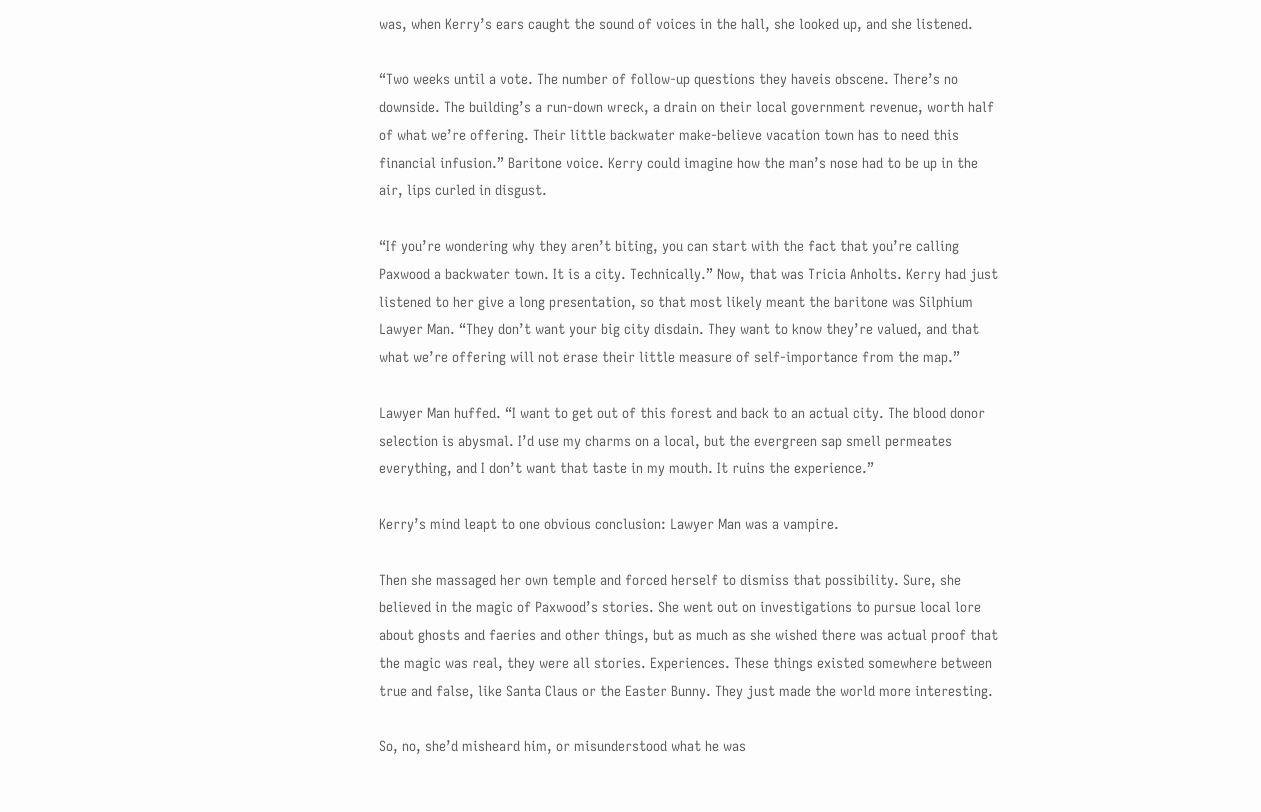was, when Kerry’s ears caught the sound of voices in the hall, she looked up, and she listened.

“Two weeks until a vote. The number of follow-up questions they haveis obscene. There’s no downside. The building’s a run-down wreck, a drain on their local government revenue, worth half of what we’re offering. Their little backwater make-believe vacation town has to need this financial infusion.” Baritone voice. Kerry could imagine how the man’s nose had to be up in the air, lips curled in disgust.

“If you’re wondering why they aren’t biting, you can start with the fact that you’re calling Paxwood a backwater town. It is a city. Technically.” Now, that was Tricia Anholts. Kerry had just listened to her give a long presentation, so that most likely meant the baritone was Silphium Lawyer Man. “They don’t want your big city disdain. They want to know they’re valued, and that what we’re offering will not erase their little measure of self-importance from the map.”

Lawyer Man huffed. “I want to get out of this forest and back to an actual city. The blood donor selection is abysmal. I’d use my charms on a local, but the evergreen sap smell permeates everything, and I don’t want that taste in my mouth. It ruins the experience.”

Kerry’s mind leapt to one obvious conclusion: Lawyer Man was a vampire.

Then she massaged her own temple and forced herself to dismiss that possibility. Sure, she believed in the magic of Paxwood’s stories. She went out on investigations to pursue local lore about ghosts and faeries and other things, but as much as she wished there was actual proof that the magic was real, they were all stories. Experiences. These things existed somewhere between true and false, like Santa Claus or the Easter Bunny. They just made the world more interesting.

So, no, she’d misheard him, or misunderstood what he was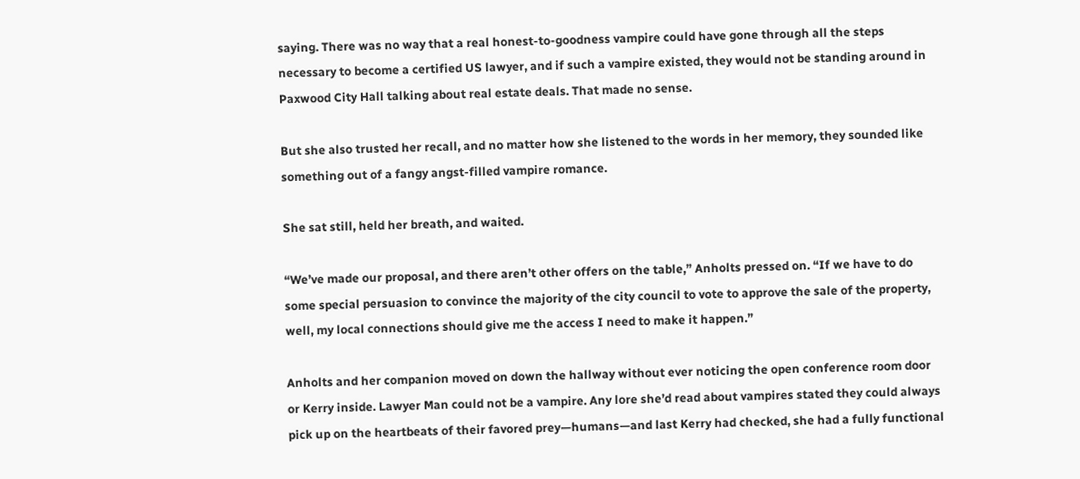saying. There was no way that a real honest-to-goodness vampire could have gone through all the steps necessary to become a certified US lawyer, and if such a vampire existed, they would not be standing around in Paxwood City Hall talking about real estate deals. That made no sense.

But she also trusted her recall, and no matter how she listened to the words in her memory, they sounded like something out of a fangy angst-filled vampire romance.

She sat still, held her breath, and waited.

“We’ve made our proposal, and there aren’t other offers on the table,” Anholts pressed on. “If we have to do some special persuasion to convince the majority of the city council to vote to approve the sale of the property, well, my local connections should give me the access I need to make it happen.”

Anholts and her companion moved on down the hallway without ever noticing the open conference room door or Kerry inside. Lawyer Man could not be a vampire. Any lore she’d read about vampires stated they could always pick up on the heartbeats of their favored prey—humans—and last Kerry had checked, she had a fully functional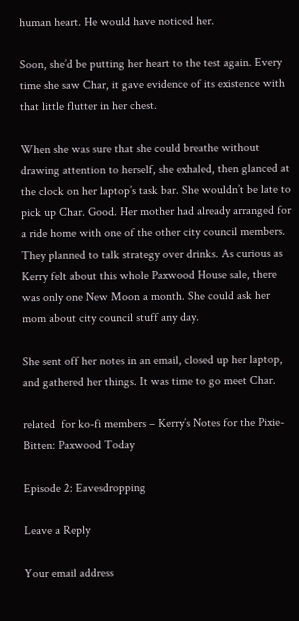human heart. He would have noticed her.

Soon, she’d be putting her heart to the test again. Every time she saw Char, it gave evidence of its existence with that little flutter in her chest.

When she was sure that she could breathe without drawing attention to herself, she exhaled, then glanced at the clock on her laptop’s task bar. She wouldn’t be late to pick up Char. Good. Her mother had already arranged for a ride home with one of the other city council members. They planned to talk strategy over drinks. As curious as Kerry felt about this whole Paxwood House sale, there was only one New Moon a month. She could ask her mom about city council stuff any day.

She sent off her notes in an email, closed up her laptop, and gathered her things. It was time to go meet Char.

related  for ko-fi members – Kerry’s Notes for the Pixie-Bitten: Paxwood Today

Episode 2: Eavesdropping

Leave a Reply

Your email address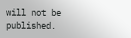will not be published.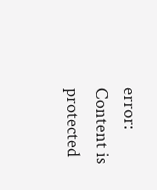error: Content is protected